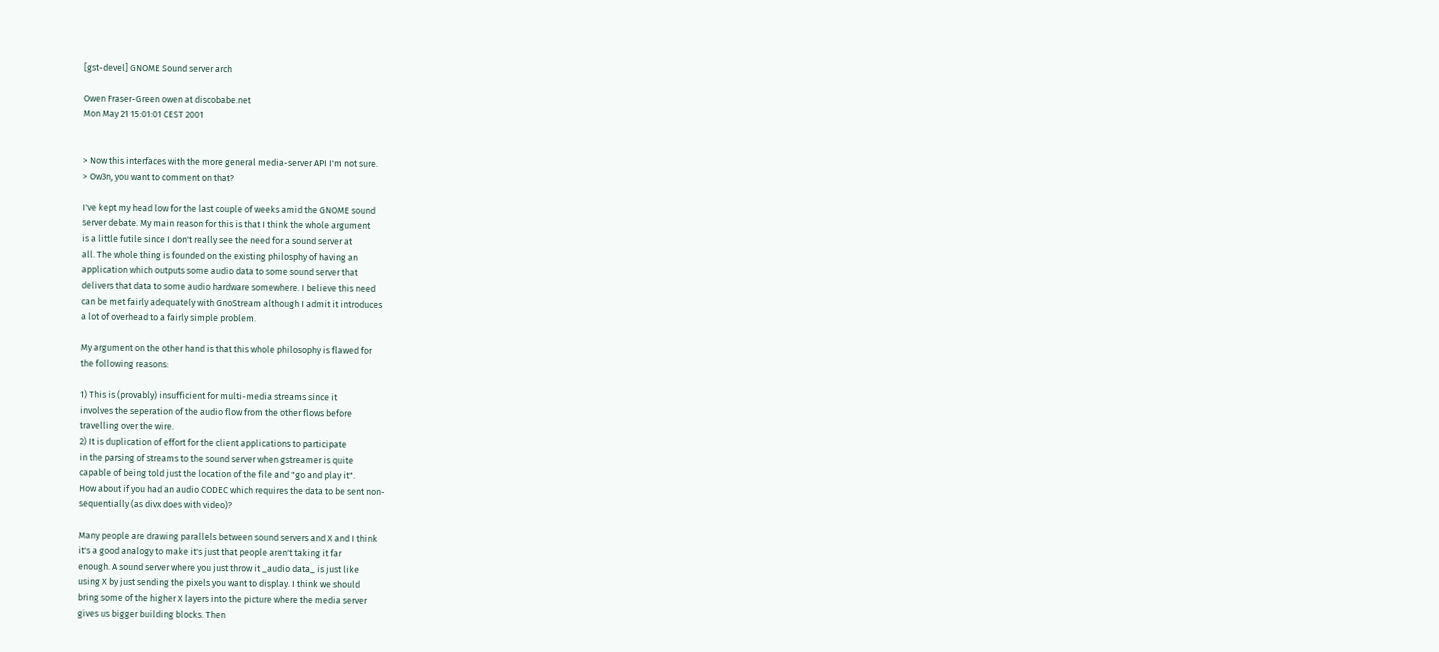[gst-devel] GNOME Sound server arch

Owen Fraser-Green owen at discobabe.net
Mon May 21 15:01:01 CEST 2001


> Now this interfaces with the more general media-server API I'm not sure.
> Ow3n, you want to comment on that?

I've kept my head low for the last couple of weeks amid the GNOME sound
server debate. My main reason for this is that I think the whole argument
is a little futile since I don't really see the need for a sound server at
all. The whole thing is founded on the existing philosphy of having an
application which outputs some audio data to some sound server that
delivers that data to some audio hardware somewhere. I believe this need
can be met fairly adequately with GnoStream although I admit it introduces
a lot of overhead to a fairly simple problem.

My argument on the other hand is that this whole philosophy is flawed for
the following reasons:

1) This is (provably) insufficient for multi-media streams since it
involves the seperation of the audio flow from the other flows before
travelling over the wire.
2) It is duplication of effort for the client applications to participate
in the parsing of streams to the sound server when gstreamer is quite
capable of being told just the location of the file and "go and play it".
How about if you had an audio CODEC which requires the data to be sent non-
sequentially (as divx does with video)?

Many people are drawing parallels between sound servers and X and I think
it's a good analogy to make it's just that people aren't taking it far
enough. A sound server where you just throw it _audio data_ is just like
using X by just sending the pixels you want to display. I think we should
bring some of the higher X layers into the picture where the media server
gives us bigger building blocks. Then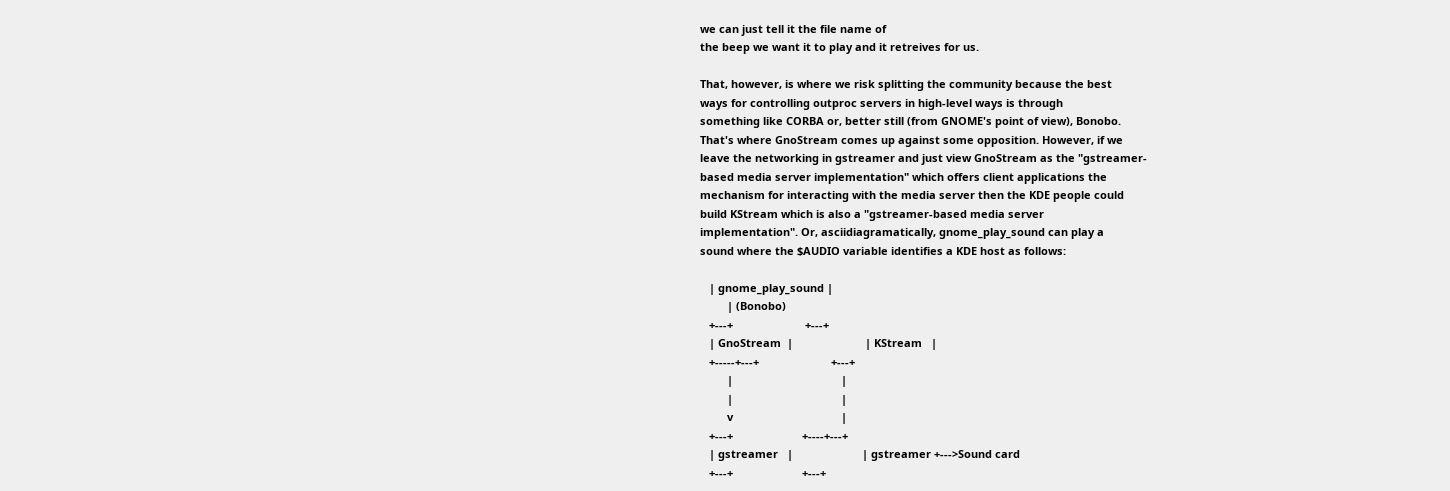we can just tell it the file name of
the beep we want it to play and it retreives for us.

That, however, is where we risk splitting the community because the best
ways for controlling outproc servers in high-level ways is through
something like CORBA or, better still (from GNOME's point of view), Bonobo.
That's where GnoStream comes up against some opposition. However, if we
leave the networking in gstreamer and just view GnoStream as the "gstreamer-
based media server implementation" which offers client applications the
mechanism for interacting with the media server then the KDE people could
build KStream which is also a "gstreamer-based media server
implementation". Or, asciidiagramatically, gnome_play_sound can play a
sound where the $AUDIO variable identifies a KDE host as follows:

   | gnome_play_sound |
         | (Bonobo)
   +---+                        +---+
   | GnoStream  |                        | KStream   |
   +-----+---+                        +---+
         |                                    |
         |                                    |
         v                                    |
   +---+                       +----+---+
   | gstreamer   |                       | gstreamer +--->Sound card
   +---+                       +---+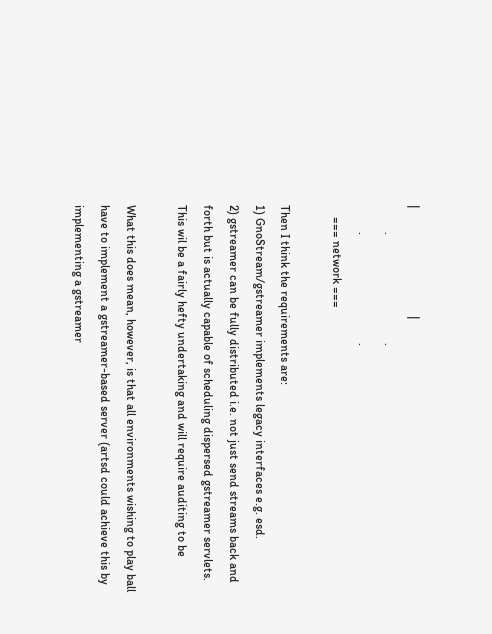|                                    |
         .                                    .
         .                                    .
    === network ===

Then I think the requirements are:
1) GnoStream/gstreamer implements legacy interfaces e.g. esd.
2) gstreamer can be fully distributed i.e. not just send streams back and
forth but is actually capable of scheduling dispersed gstreamer servlets.
This wil be a fairly hefty undertaking and will require auditing to be

What this does mean, however, is that all environments wishing to play ball
have to implement a gstreamer-based server (artsd could achieve this by
implementing a gstreamer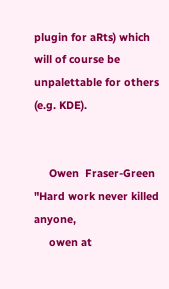plugin for aRts) which will of course be
unpalettable for others (e.g. KDE).


     Owen  Fraser-Green             "Hard work never killed anyone,
     owen at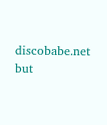discobabe.net              but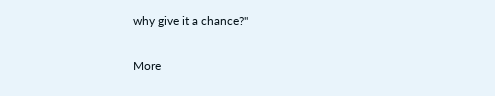why give it a chance?"

More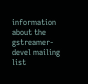information about the gstreamer-devel mailing list